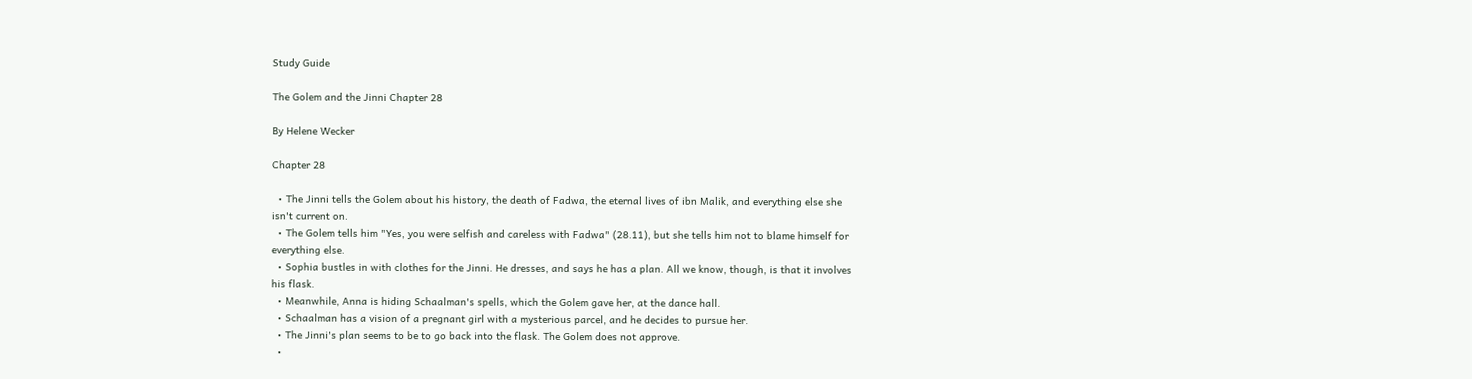Study Guide

The Golem and the Jinni Chapter 28

By Helene Wecker

Chapter 28

  • The Jinni tells the Golem about his history, the death of Fadwa, the eternal lives of ibn Malik, and everything else she isn't current on.
  • The Golem tells him "Yes, you were selfish and careless with Fadwa" (28.11), but she tells him not to blame himself for everything else.
  • Sophia bustles in with clothes for the Jinni. He dresses, and says he has a plan. All we know, though, is that it involves his flask.
  • Meanwhile, Anna is hiding Schaalman's spells, which the Golem gave her, at the dance hall.
  • Schaalman has a vision of a pregnant girl with a mysterious parcel, and he decides to pursue her.
  • The Jinni's plan seems to be to go back into the flask. The Golem does not approve.
  •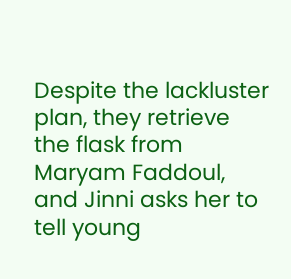Despite the lackluster plan, they retrieve the flask from Maryam Faddoul, and Jinni asks her to tell young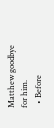Matthew goodbye for him.
  • Before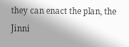they can enact the plan, the Jinni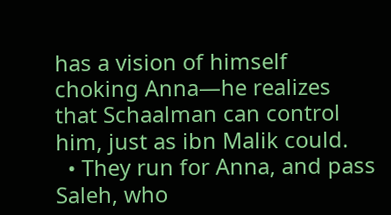has a vision of himself choking Anna—he realizes that Schaalman can control him, just as ibn Malik could.
  • They run for Anna, and pass Saleh, who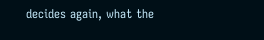decides again, what the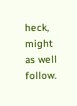heck, might as well follow.